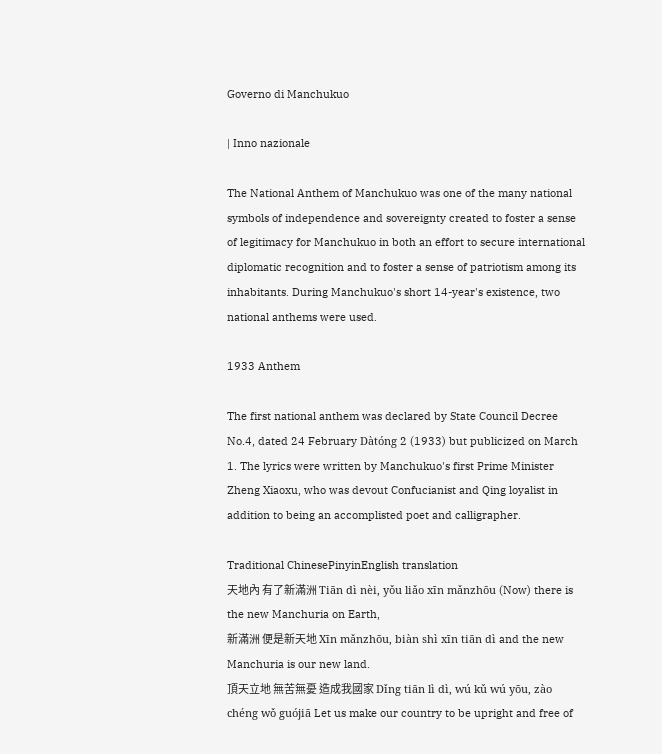Governo di Manchukuo

| Inno nazionale

The National Anthem of Manchukuo was one of the many national symbols of independence and sovereignty created to foster a sense of legitimacy for Manchukuo in both an effort to secure international diplomatic recognition and to foster a sense of patriotism among its inhabitants. During Manchukuo's short 14-year's existence, two national anthems were used.

1933 Anthem

The first national anthem was declared by State Council Decree No.4, dated 24 February Dàtóng 2 (1933) but publicized on March 1. The lyrics were written by Manchukuo's first Prime Minister Zheng Xiaoxu, who was devout Confucianist and Qing loyalist in addition to being an accomplisted poet and calligrapher.

Traditional ChinesePinyinEnglish translation
天地內 有了新滿洲 Tiān dì nèi, yǒu liǎo xīn mǎnzhōu (Now) there is the new Manchuria on Earth,
新滿洲 便是新天地 Xīn mǎnzhōu, biàn shì xīn tiān dì and the new Manchuria is our new land.
頂天立地 無苦無憂 造成我國家 Dǐng tiān lì dì, wú kǔ wú yōu, zào chéng wǒ guójiā Let us make our country to be upright and free of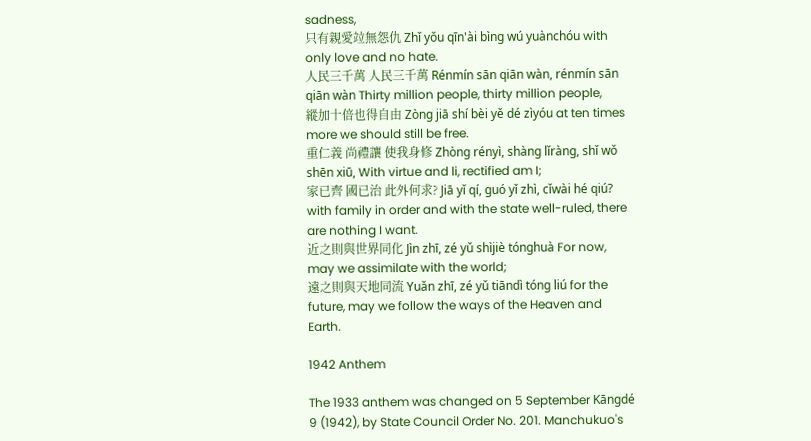sadness,
只有親愛竝無怨仇 Zhǐ yǒu qīn'ài bìng wú yuànchóu with only love and no hate.
人民三千萬 人民三千萬 Rénmín sān qiān wàn, rénmín sān qiān wàn Thirty million people, thirty million people,
縱加十倍也得自由 Zòng jiā shí bèi yě dé zìyóu at ten times more we should still be free.
重仁義 尚禮讓 使我身修 Zhòng rényì, shàng lǐràng, shǐ wǒ shēn xiū, With virtue and li, rectified am I;
家已齊 國已治 此外何求? Jiā yǐ qí, guó yǐ zhì, cǐwài hé qiú? with family in order and with the state well-ruled, there are nothing I want.
近之則與世界同化 Jìn zhī, zé yǔ shìjiè tónghuà For now, may we assimilate with the world;
遠之則與天地同流 Yuǎn zhī, zé yǔ tiāndì tóng liú for the future, may we follow the ways of the Heaven and Earth.

1942 Anthem

The 1933 anthem was changed on 5 September Kāngdé 9 (1942), by State Council Order No. 201. Manchukuo's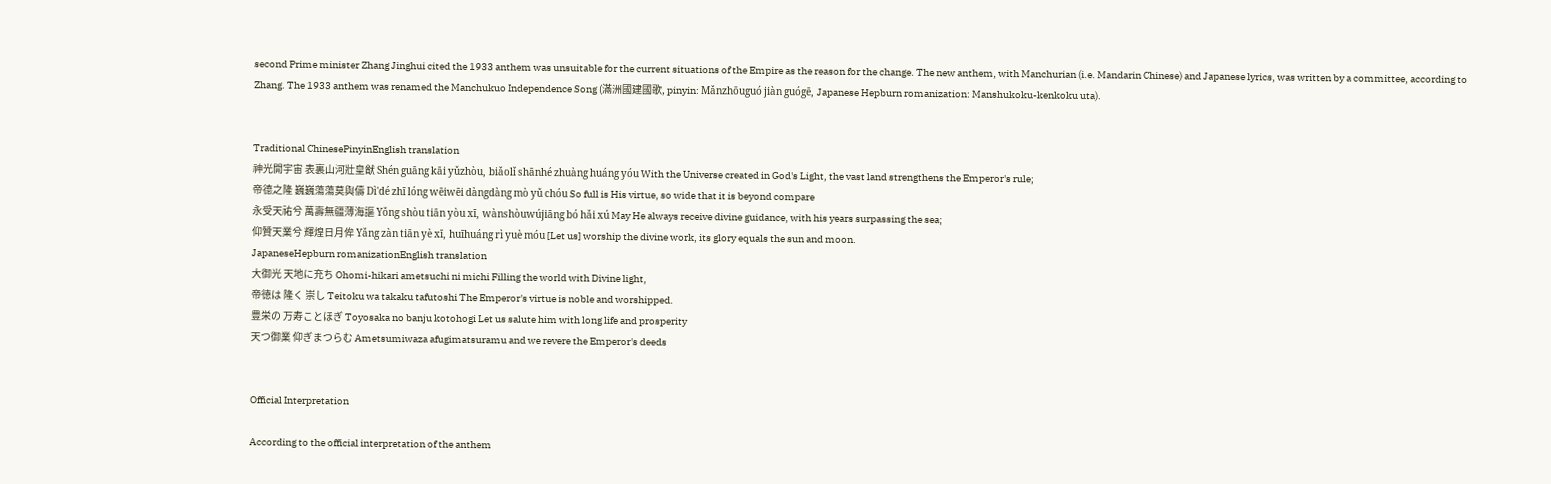second Prime minister Zhang Jinghui cited the 1933 anthem was unsuitable for the current situations of the Empire as the reason for the change. The new anthem, with Manchurian (i.e. Mandarin Chinese) and Japanese lyrics, was written by a committee, according to Zhang. The 1933 anthem was renamed the Manchukuo Independence Song (滿洲國建國歌, pinyin: Mǎnzhōuguó jiàn guógē, Japanese Hepburn romanization: Manshukoku-kenkoku uta).


Traditional ChinesePinyinEnglish translation
神光開宇宙 表裏山河壯皇猷 Shén guāng kāi yǔzhòu, biǎolǐ shānhé zhuàng huáng yóu With the Universe created in God's Light, the vast land strengthens the Emperor's rule;
帝德之隆 巍巍蕩蕩莫與儔 Dì'dé zhī lóng wēiwēi dàngdàng mò yǔ chóu So full is His virtue, so wide that it is beyond compare
永受天祐兮 萬壽無疆薄海謳 Yǒng shòu tiān yòu xī, wànshòuwújiāng bó hǎi xú May He always receive divine guidance, with his years surpassing the sea;
仰贊天業兮 輝煌日月侔 Yǎng zàn tiān yè xī, huīhuáng rì yuè móu [Let us] worship the divine work, its glory equals the sun and moon.
JapaneseHepburn romanizationEnglish translation
大御光 天地に充ち Ohomi-hikari ametsuchi ni michi Filling the world with Divine light,
帝徳は 隆く 崇し Teitoku wa takaku tafutoshi The Emperor's virtue is noble and worshipped.
豊栄の 万寿ことほぎ Toyosaka no banju kotohogi Let us salute him with long life and prosperity
天つ御業 仰ぎまつらむ Ametsumiwaza afugimatsuramu and we revere the Emperor's deeds


Official Interpretation

According to the official interpretation of the anthem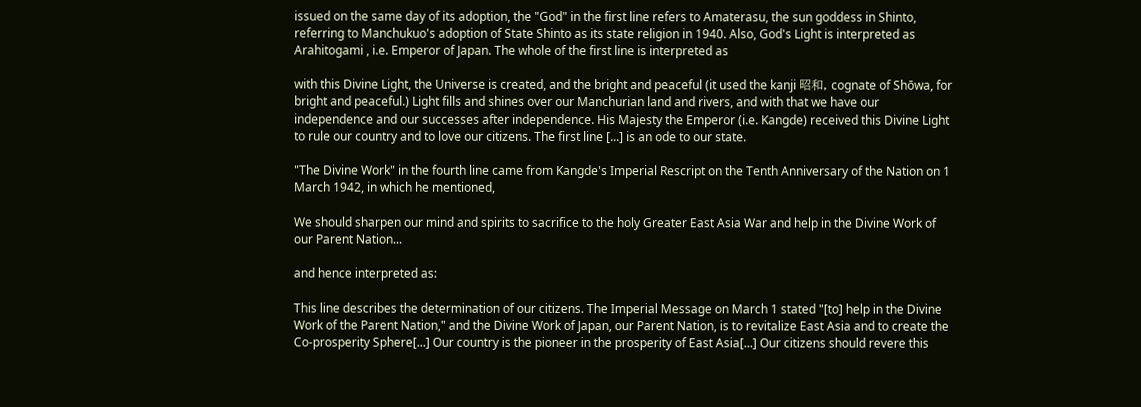issued on the same day of its adoption, the "God" in the first line refers to Amaterasu, the sun goddess in Shinto, referring to Manchukuo's adoption of State Shinto as its state religion in 1940. Also, God's Light is interpreted as Arahitogami , i.e. Emperor of Japan. The whole of the first line is interpreted as

with this Divine Light, the Universe is created, and the bright and peaceful (it used the kanji 昭和, cognate of Shōwa, for bright and peaceful.) Light fills and shines over our Manchurian land and rivers, and with that we have our independence and our successes after independence. His Majesty the Emperor (i.e. Kangde) received this Divine Light to rule our country and to love our citizens. The first line [...] is an ode to our state.

"The Divine Work" in the fourth line came from Kangde's Imperial Rescript on the Tenth Anniversary of the Nation on 1 March 1942, in which he mentioned,

We should sharpen our mind and spirits to sacrifice to the holy Greater East Asia War and help in the Divine Work of our Parent Nation...

and hence interpreted as:

This line describes the determination of our citizens. The Imperial Message on March 1 stated "[to] help in the Divine Work of the Parent Nation," and the Divine Work of Japan, our Parent Nation, is to revitalize East Asia and to create the Co-prosperity Sphere[...] Our country is the pioneer in the prosperity of East Asia[...] Our citizens should revere this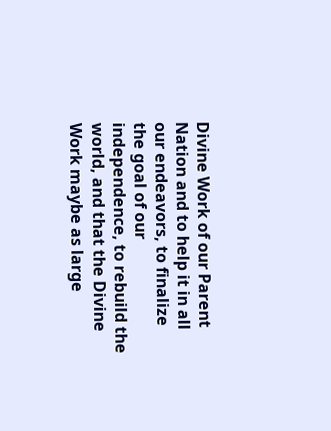Divine Work of our Parent Nation and to help it in all our endeavors, to finalize the goal of our independence, to rebuild the world, and that the Divine Work maybe as large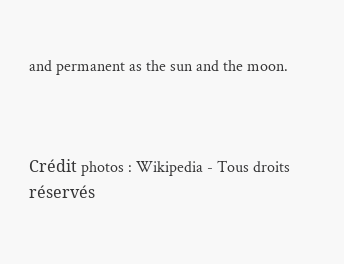and permanent as the sun and the moon.



Crédit photos : Wikipedia - Tous droits réservés